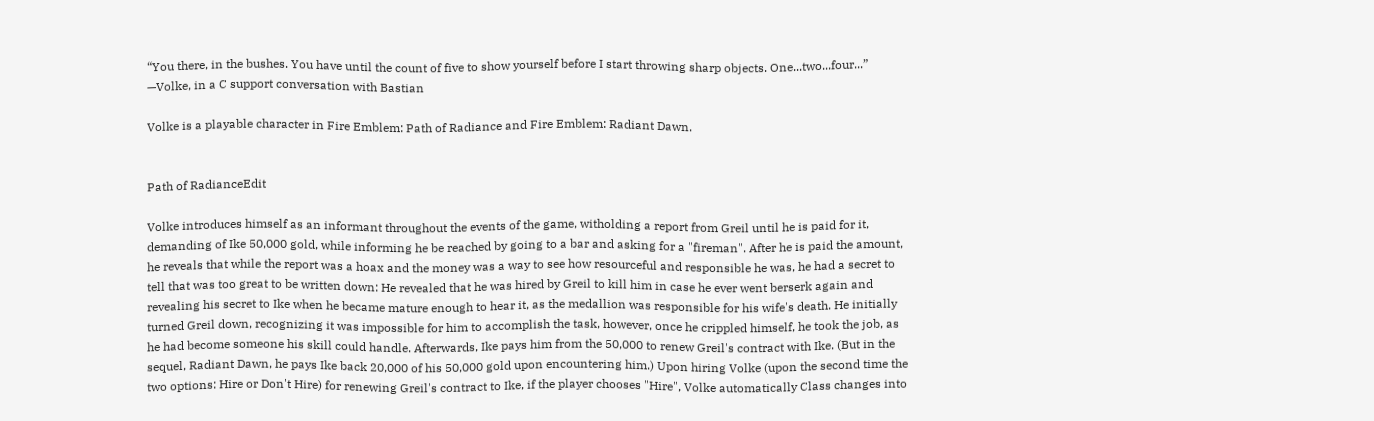“You there, in the bushes. You have until the count of five to show yourself before I start throwing sharp objects. One...two...four...”
—Volke, in a C support conversation with Bastian

Volke is a playable character in Fire Emblem: Path of Radiance and Fire Emblem: Radiant Dawn.


Path of RadianceEdit

Volke introduces himself as an informant throughout the events of the game, witholding a report from Greil until he is paid for it, demanding of Ike 50,000 gold, while informing he be reached by going to a bar and asking for a "fireman". After he is paid the amount, he reveals that while the report was a hoax and the money was a way to see how resourceful and responsible he was, he had a secret to tell that was too great to be written down: He revealed that he was hired by Greil to kill him in case he ever went berserk again and revealing his secret to Ike when he became mature enough to hear it, as the medallion was responsible for his wife's death. He initially turned Greil down, recognizing it was impossible for him to accomplish the task, however, once he crippled himself, he took the job, as he had become someone his skill could handle. Afterwards, Ike pays him from the 50,000 to renew Greil's contract with Ike. (But in the sequel, Radiant Dawn, he pays Ike back 20,000 of his 50,000 gold upon encountering him.) Upon hiring Volke (upon the second time the two options: Hire or Don't Hire) for renewing Greil's contract to Ike, if the player chooses "Hire", Volke automatically Class changes into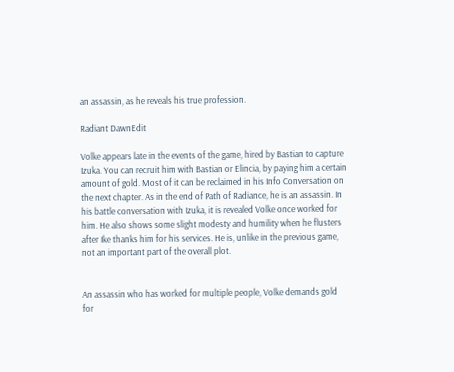an assassin, as he reveals his true profession.

Radiant DawnEdit

Volke appears late in the events of the game, hired by Bastian to capture Izuka. You can recruit him with Bastian or Elincia, by paying him a certain amount of gold. Most of it can be reclaimed in his Info Conversation on the next chapter. As in the end of Path of Radiance, he is an assassin. In his battle conversation with Izuka, it is revealed Volke once worked for him. He also shows some slight modesty and humility when he flusters after Ike thanks him for his services. He is, unlike in the previous game, not an important part of the overall plot.


An assassin who has worked for multiple people, Volke demands gold for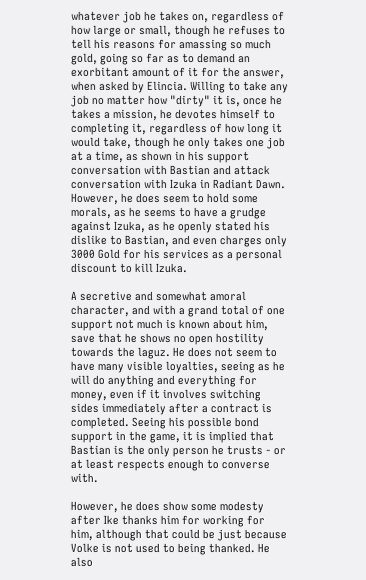whatever job he takes on, regardless of how large or small, though he refuses to tell his reasons for amassing so much gold, going so far as to demand an exorbitant amount of it for the answer, when asked by Elincia. Willing to take any job no matter how "dirty" it is, once he takes a mission, he devotes himself to completing it, regardless of how long it would take, though he only takes one job at a time, as shown in his support conversation with Bastian and attack conversation with Izuka in Radiant Dawn. However, he does seem to hold some morals, as he seems to have a grudge against Izuka, as he openly stated his dislike to Bastian, and even charges only 3000 Gold for his services as a personal discount to kill Izuka.

A secretive and somewhat amoral character, and with a grand total of one support not much is known about him, save that he shows no open hostility towards the laguz. He does not seem to have many visible loyalties, seeing as he will do anything and everything for money, even if it involves switching sides immediately after a contract is completed. Seeing his possible bond support in the game, it is implied that Bastian is the only person he trusts - or at least respects enough to converse with.

However, he does show some modesty after Ike thanks him for working for him, although that could be just because Volke is not used to being thanked. He also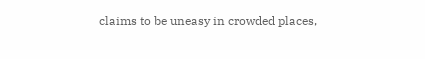claims to be uneasy in crowded places,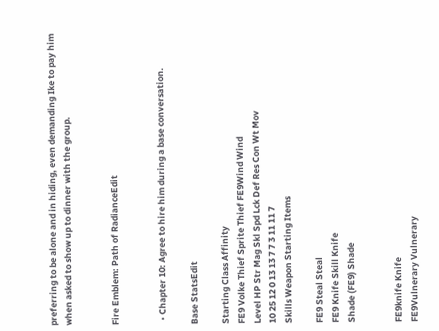preferring to be alone and in hiding, even demanding Ike to pay him when asked to show up to dinner with the group.


Fire Emblem: Path of RadianceEdit


  • Chapter 10: Agree to hire him during a base conversation.

Base StatsEdit

Starting Class Affinity
FE9 Volke Thief Sprite Thief FE9Wind Wind
Level HP Str Mag Skl Spd Lck Def Res Con Wt Mov
10 25 12 0 13 13 7 7 3 11 11 7
Skills Weapon Starting Items

FE9 Steal Steal
FE9 Knife Skill Knife
Shade (FE9) Shade


FE9knife Knife
FE9Vulnerary Vulnerary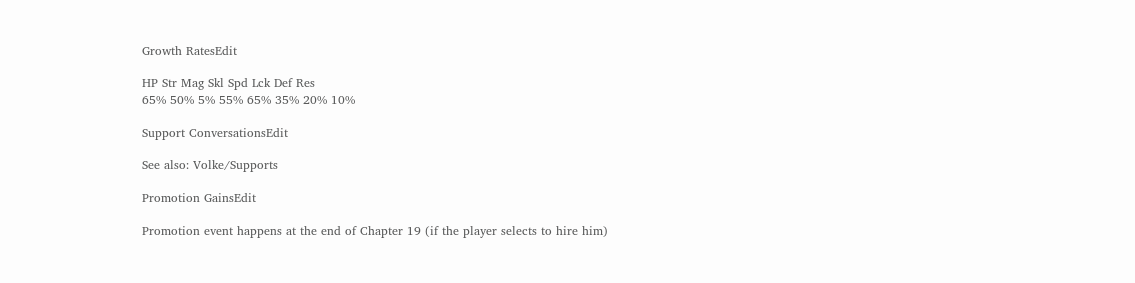Growth RatesEdit

HP Str Mag Skl Spd Lck Def Res
65% 50% 5% 55% 65% 35% 20% 10%

Support ConversationsEdit

See also: Volke/Supports

Promotion GainsEdit

Promotion event happens at the end of Chapter 19 (if the player selects to hire him)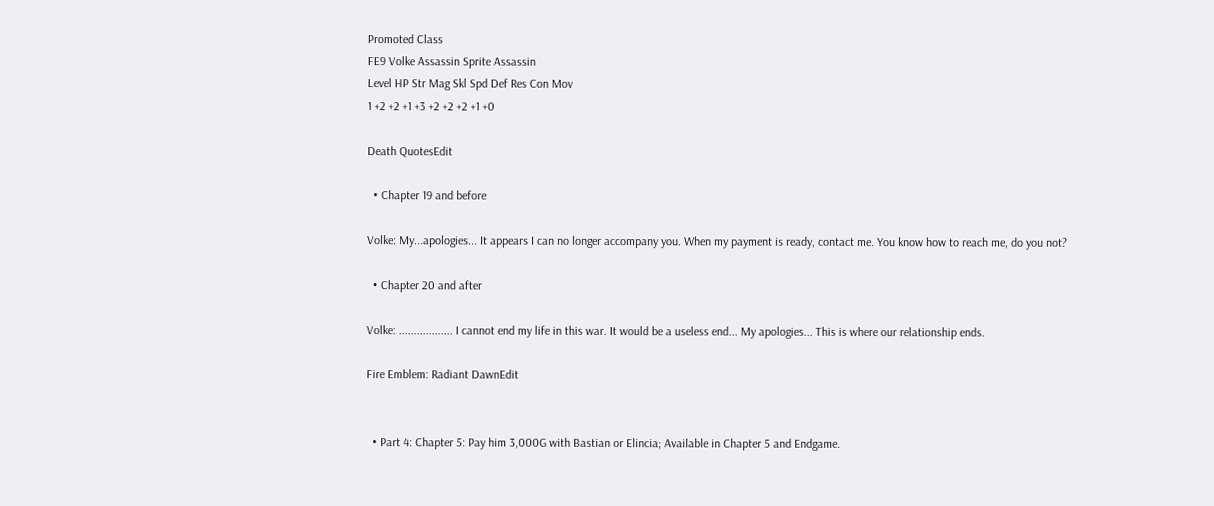Promoted Class
FE9 Volke Assassin Sprite Assassin
Level HP Str Mag Skl Spd Def Res Con Mov
1 +2 +2 +1 +3 +2 +2 +2 +1 +0

Death QuotesEdit

  • Chapter 19 and before

Volke: My...apologies... It appears I can no longer accompany you. When my payment is ready, contact me. You know how to reach me, do you not?

  • Chapter 20 and after

Volke: .................. I cannot end my life in this war. It would be a useless end... My apologies... This is where our relationship ends.

Fire Emblem: Radiant DawnEdit


  • Part 4: Chapter 5: Pay him 3,000G with Bastian or Elincia; Available in Chapter 5 and Endgame.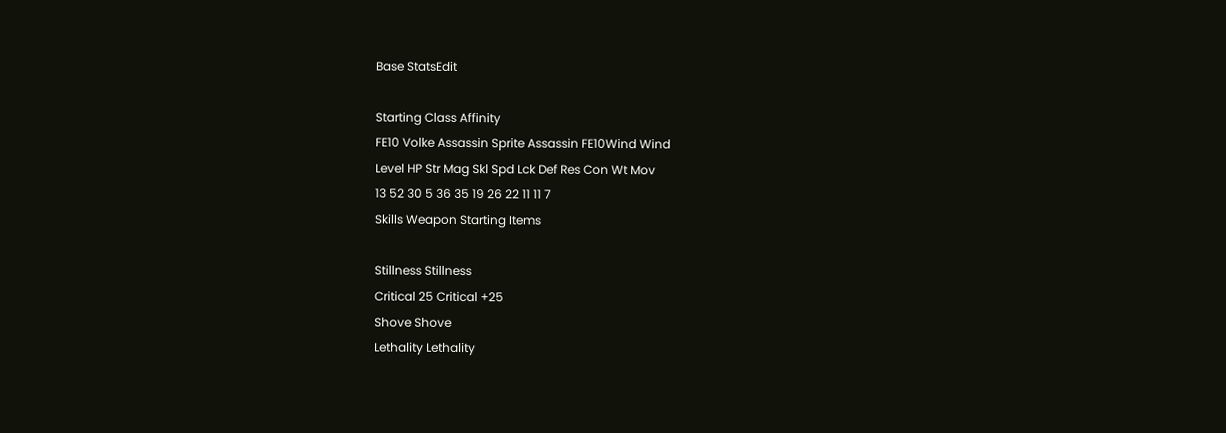Base StatsEdit

Starting Class Affinity
FE10 Volke Assassin Sprite Assassin FE10Wind Wind
Level HP Str Mag Skl Spd Lck Def Res Con Wt Mov
13 52 30 5 36 35 19 26 22 11 11 7
Skills Weapon Starting Items

Stillness Stillness
Critical 25 Critical +25
Shove Shove
Lethality Lethality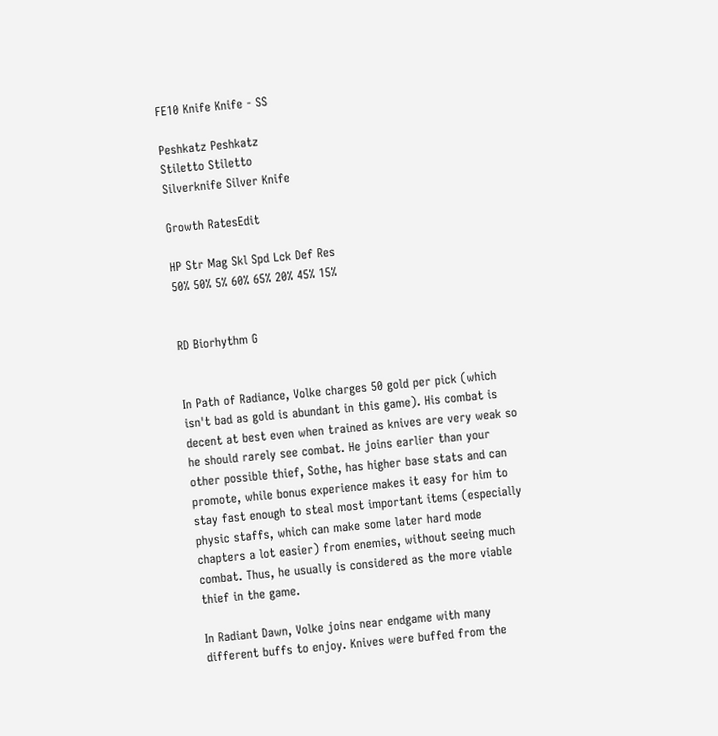FE10 Knife Knife - SS

Peshkatz Peshkatz
Stiletto Stiletto
Silverknife Silver Knife

Growth RatesEdit

HP Str Mag Skl Spd Lck Def Res
50% 50% 5% 60% 65% 20% 45% 15%


RD Biorhythm G


In Path of Radiance, Volke charges 50 gold per pick (which isn't bad as gold is abundant in this game). His combat is decent at best even when trained as knives are very weak so he should rarely see combat. He joins earlier than your other possible thief, Sothe, has higher base stats and can promote, while bonus experience makes it easy for him to stay fast enough to steal most important items (especially physic staffs, which can make some later hard mode chapters a lot easier) from enemies, without seeing much combat. Thus, he usually is considered as the more viable thief in the game.

In Radiant Dawn, Volke joins near endgame with many different buffs to enjoy. Knives were buffed from the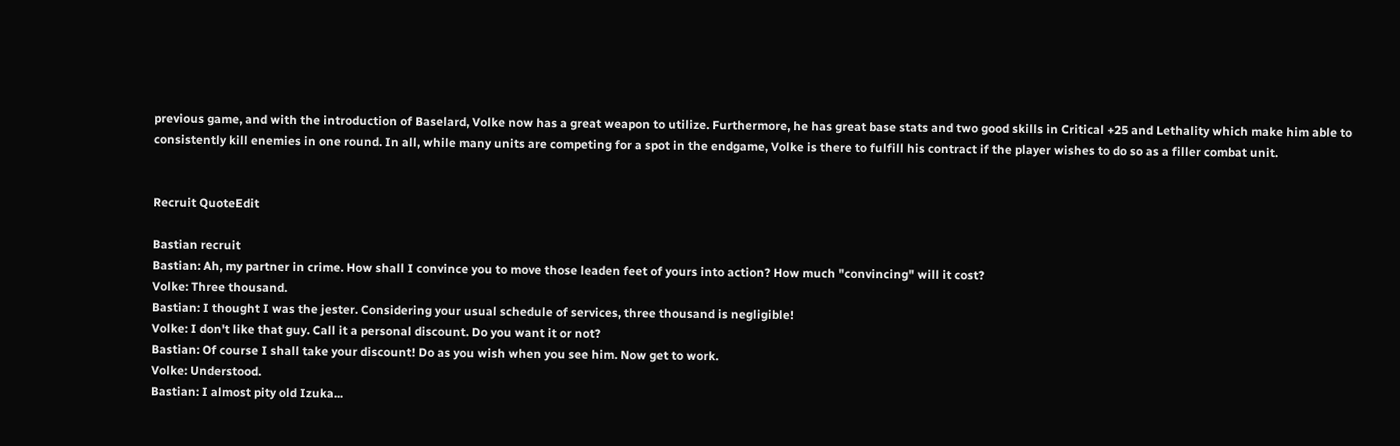previous game, and with the introduction of Baselard, Volke now has a great weapon to utilize. Furthermore, he has great base stats and two good skills in Critical +25 and Lethality which make him able to consistently kill enemies in one round. In all, while many units are competing for a spot in the endgame, Volke is there to fulfill his contract if the player wishes to do so as a filler combat unit.


Recruit QuoteEdit

Bastian recruit
Bastian: Ah, my partner in crime. How shall I convince you to move those leaden feet of yours into action? How much "convincing" will it cost?
Volke: Three thousand.
Bastian: I thought I was the jester. Considering your usual schedule of services, three thousand is negligible!
Volke: I don't like that guy. Call it a personal discount. Do you want it or not?
Bastian: Of course I shall take your discount! Do as you wish when you see him. Now get to work.
Volke: Understood.
Bastian: I almost pity old Izuka...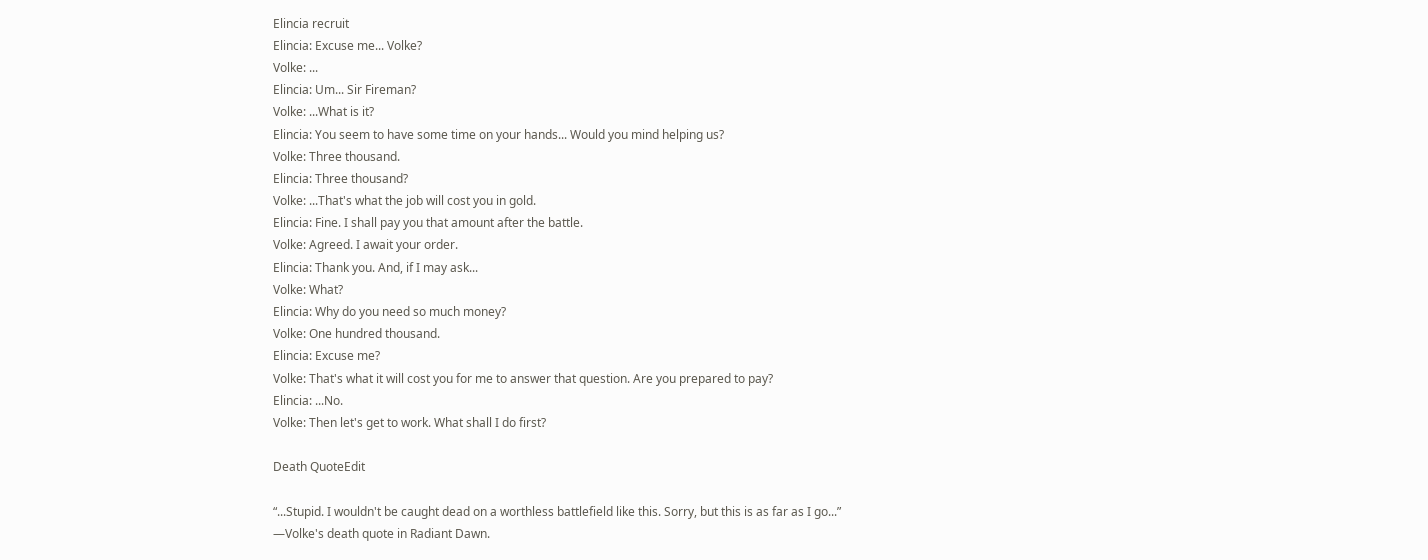Elincia recruit
Elincia: Excuse me... Volke?
Volke: ...
Elincia: Um... Sir Fireman?
Volke: ...What is it?
Elincia: You seem to have some time on your hands... Would you mind helping us?
Volke: Three thousand.
Elincia: Three thousand?
Volke: ...That's what the job will cost you in gold.
Elincia: Fine. I shall pay you that amount after the battle.
Volke: Agreed. I await your order.
Elincia: Thank you. And, if I may ask...
Volke: What?
Elincia: Why do you need so much money?
Volke: One hundred thousand.
Elincia: Excuse me?
Volke: That's what it will cost you for me to answer that question. Are you prepared to pay?
Elincia: ...No.
Volke: Then let's get to work. What shall I do first?

Death QuoteEdit

“...Stupid. I wouldn't be caught dead on a worthless battlefield like this. Sorry, but this is as far as I go...”
—Volke's death quote in Radiant Dawn.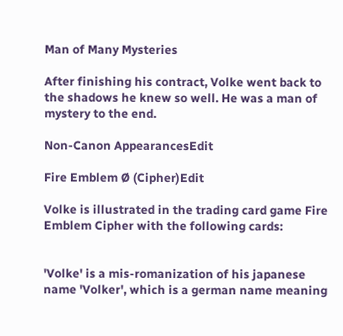Man of Many Mysteries

After finishing his contract, Volke went back to the shadows he knew so well. He was a man of mystery to the end.

Non-Canon AppearancesEdit

Fire Emblem Ø (Cipher)Edit

Volke is illustrated in the trading card game Fire Emblem Cipher with the following cards:


'Volke' is a mis-romanization of his japanese name 'Volker', which is a german name meaning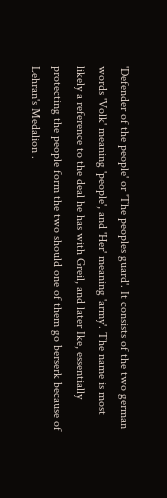'Defender of the people' or 'The peoples guard'. It consists of the two german words 'Volk' meaning 'people', and 'Her' meaning 'army'. The name is most likely a reference to the deal he has with Greil, and later Ike, essentially protecting the people form the two should one of them go berserk because of Lehran's Medalion .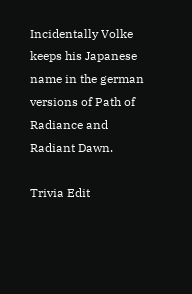Incidentally Volke keeps his Japanese name in the german versions of Path of Radiance and Radiant Dawn.

Trivia Edit